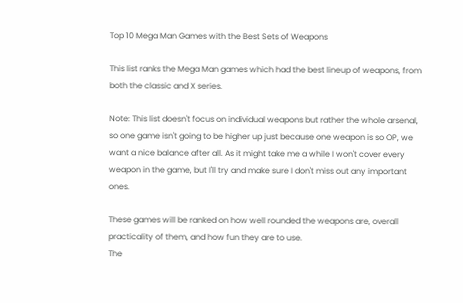Top 10 Mega Man Games with the Best Sets of Weapons

This list ranks the Mega Man games which had the best lineup of weapons, from both the classic and X series.

Note: This list doesn't focus on individual weapons but rather the whole arsenal, so one game isn't going to be higher up just because one weapon is so OP, we want a nice balance after all. As it might take me a while I won't cover every weapon in the game, but I'll try and make sure I don't miss out any important ones.

These games will be ranked on how well rounded the weapons are, overall practicality of them, and how fun they are to use.
The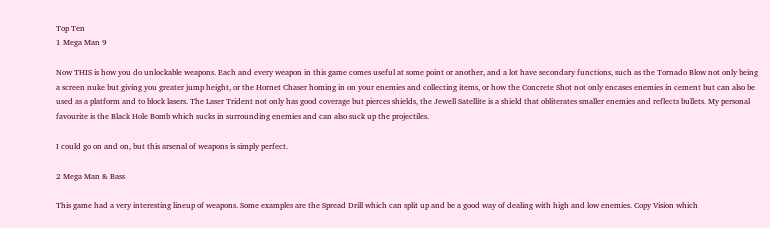Top Ten
1 Mega Man 9

Now THIS is how you do unlockable weapons. Each and every weapon in this game comes useful at some point or another, and a lot have secondary functions, such as the Tornado Blow not only being a screen nuke but giving you greater jump height, or the Hornet Chaser homing in on your enemies and collecting items, or how the Concrete Shot not only encases enemies in cement but can also be used as a platform and to block lasers. The Laser Trident not only has good coverage but pierces shields, the Jewell Satellite is a shield that obliterates smaller enemies and reflects bullets. My personal favourite is the Black Hole Bomb which sucks in surrounding enemies and can also suck up the projectiles.

I could go on and on, but this arsenal of weapons is simply perfect.

2 Mega Man & Bass

This game had a very interesting lineup of weapons. Some examples are the Spread Drill which can split up and be a good way of dealing with high and low enemies. Copy Vision which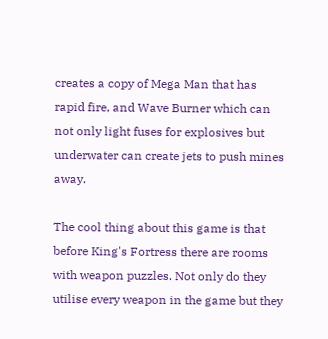creates a copy of Mega Man that has rapid fire, and Wave Burner which can not only light fuses for explosives but underwater can create jets to push mines away.

The cool thing about this game is that before King's Fortress there are rooms with weapon puzzles. Not only do they utilise every weapon in the game but they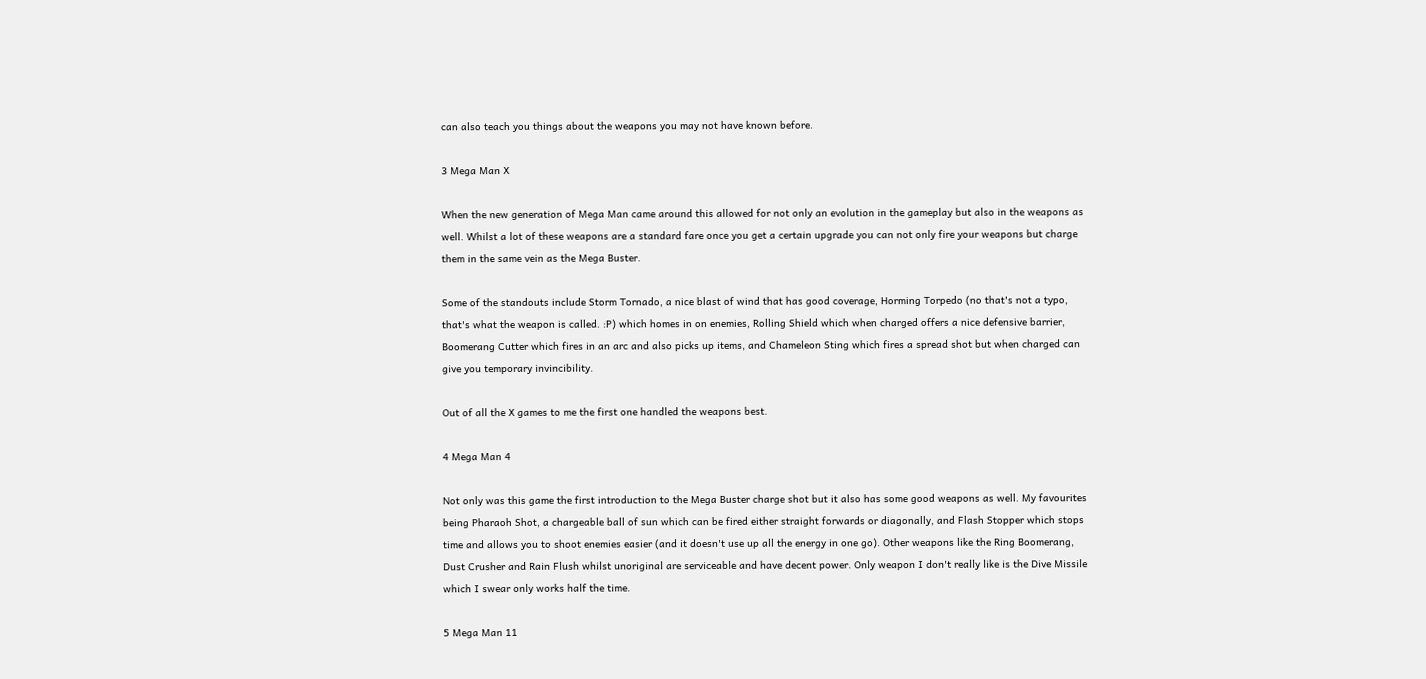can also teach you things about the weapons you may not have known before.

3 Mega Man X

When the new generation of Mega Man came around this allowed for not only an evolution in the gameplay but also in the weapons as well. Whilst a lot of these weapons are a standard fare once you get a certain upgrade you can not only fire your weapons but charge them in the same vein as the Mega Buster.

Some of the standouts include Storm Tornado, a nice blast of wind that has good coverage, Horming Torpedo (no that's not a typo, that's what the weapon is called. :P) which homes in on enemies, Rolling Shield which when charged offers a nice defensive barrier, Boomerang Cutter which fires in an arc and also picks up items, and Chameleon Sting which fires a spread shot but when charged can give you temporary invincibility.

Out of all the X games to me the first one handled the weapons best.

4 Mega Man 4

Not only was this game the first introduction to the Mega Buster charge shot but it also has some good weapons as well. My favourites being Pharaoh Shot, a chargeable ball of sun which can be fired either straight forwards or diagonally, and Flash Stopper which stops time and allows you to shoot enemies easier (and it doesn't use up all the energy in one go). Other weapons like the Ring Boomerang, Dust Crusher and Rain Flush whilst unoriginal are serviceable and have decent power. Only weapon I don't really like is the Dive Missile which I swear only works half the time.

5 Mega Man 11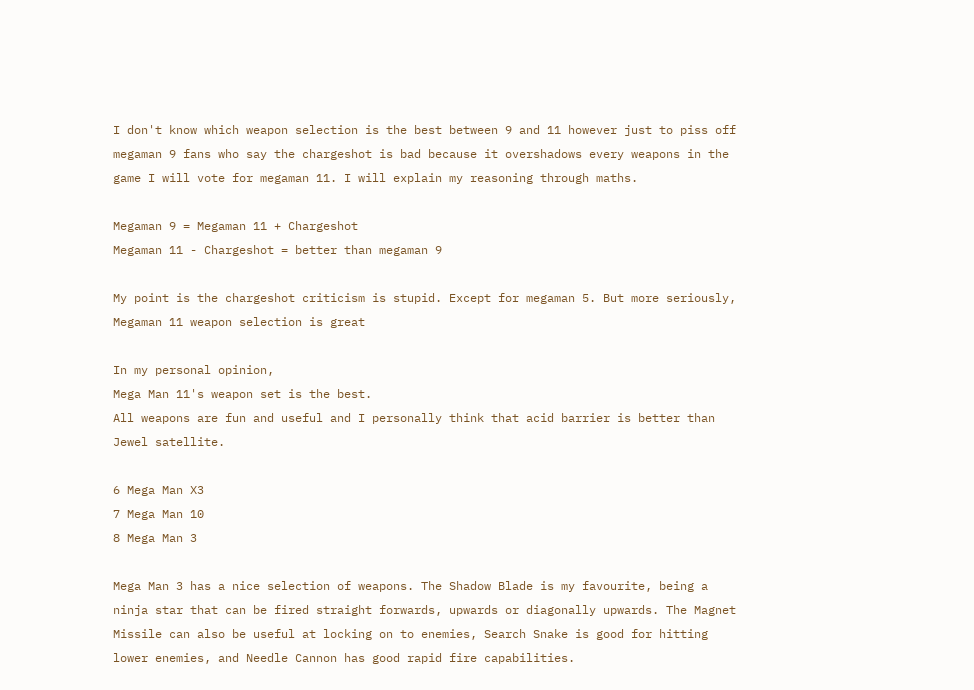I don't know which weapon selection is the best between 9 and 11 however just to piss off megaman 9 fans who say the chargeshot is bad because it overshadows every weapons in the game I will vote for megaman 11. I will explain my reasoning through maths.

Megaman 9 = Megaman 11 + Chargeshot
Megaman 11 - Chargeshot = better than megaman 9

My point is the chargeshot criticism is stupid. Except for megaman 5. But more seriously, Megaman 11 weapon selection is great

In my personal opinion,
Mega Man 11's weapon set is the best.
All weapons are fun and useful and I personally think that acid barrier is better than Jewel satellite.

6 Mega Man X3
7 Mega Man 10
8 Mega Man 3

Mega Man 3 has a nice selection of weapons. The Shadow Blade is my favourite, being a ninja star that can be fired straight forwards, upwards or diagonally upwards. The Magnet Missile can also be useful at locking on to enemies, Search Snake is good for hitting lower enemies, and Needle Cannon has good rapid fire capabilities.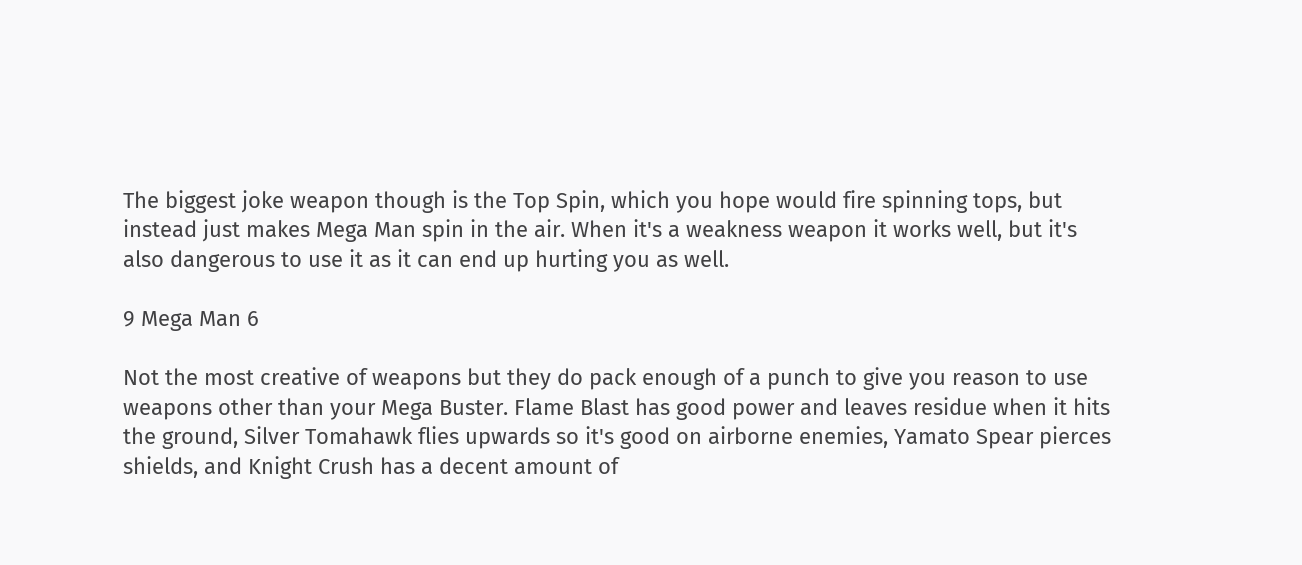The biggest joke weapon though is the Top Spin, which you hope would fire spinning tops, but instead just makes Mega Man spin in the air. When it's a weakness weapon it works well, but it's also dangerous to use it as it can end up hurting you as well.

9 Mega Man 6

Not the most creative of weapons but they do pack enough of a punch to give you reason to use weapons other than your Mega Buster. Flame Blast has good power and leaves residue when it hits the ground, Silver Tomahawk flies upwards so it's good on airborne enemies, Yamato Spear pierces shields, and Knight Crush has a decent amount of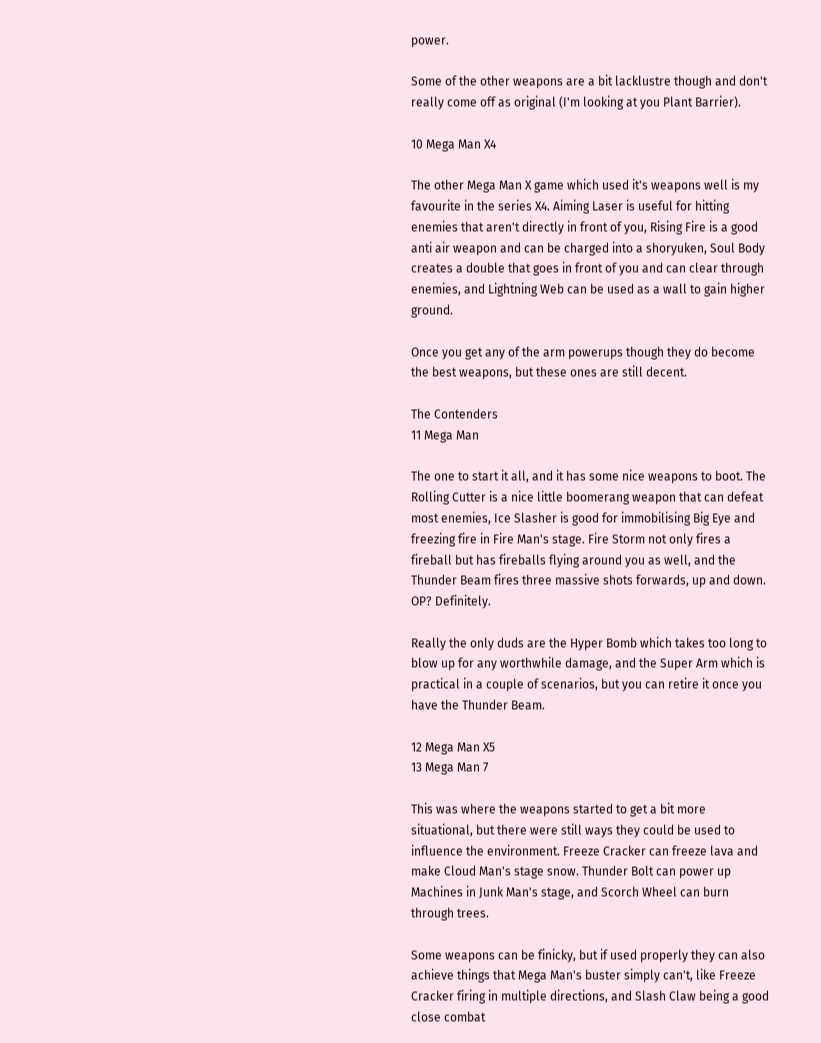power.

Some of the other weapons are a bit lacklustre though and don't really come off as original (I'm looking at you Plant Barrier).

10 Mega Man X4

The other Mega Man X game which used it's weapons well is my favourite in the series X4. Aiming Laser is useful for hitting enemies that aren't directly in front of you, Rising Fire is a good anti air weapon and can be charged into a shoryuken, Soul Body creates a double that goes in front of you and can clear through enemies, and Lightning Web can be used as a wall to gain higher ground.

Once you get any of the arm powerups though they do become the best weapons, but these ones are still decent.

The Contenders
11 Mega Man

The one to start it all, and it has some nice weapons to boot. The Rolling Cutter is a nice little boomerang weapon that can defeat most enemies, Ice Slasher is good for immobilising Big Eye and freezing fire in Fire Man's stage. Fire Storm not only fires a fireball but has fireballs flying around you as well, and the Thunder Beam fires three massive shots forwards, up and down. OP? Definitely.

Really the only duds are the Hyper Bomb which takes too long to blow up for any worthwhile damage, and the Super Arm which is practical in a couple of scenarios, but you can retire it once you have the Thunder Beam.

12 Mega Man X5
13 Mega Man 7

This was where the weapons started to get a bit more situational, but there were still ways they could be used to influence the environment. Freeze Cracker can freeze lava and make Cloud Man's stage snow. Thunder Bolt can power up Machines in Junk Man's stage, and Scorch Wheel can burn through trees.

Some weapons can be finicky, but if used properly they can also achieve things that Mega Man's buster simply can't, like Freeze Cracker firing in multiple directions, and Slash Claw being a good close combat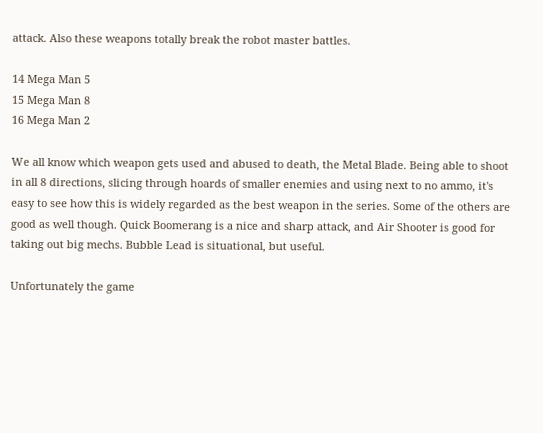attack. Also these weapons totally break the robot master battles.

14 Mega Man 5
15 Mega Man 8
16 Mega Man 2

We all know which weapon gets used and abused to death, the Metal Blade. Being able to shoot in all 8 directions, slicing through hoards of smaller enemies and using next to no ammo, it's easy to see how this is widely regarded as the best weapon in the series. Some of the others are good as well though. Quick Boomerang is a nice and sharp attack, and Air Shooter is good for taking out big mechs. Bubble Lead is situational, but useful.

Unfortunately the game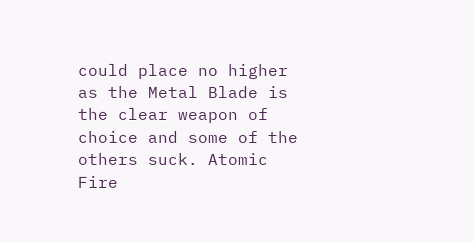could place no higher as the Metal Blade is the clear weapon of choice and some of the others suck. Atomic Fire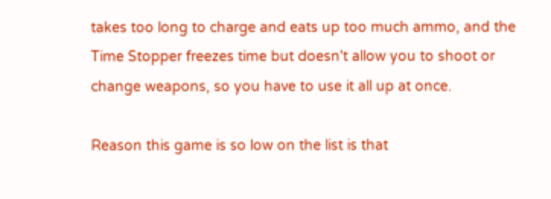takes too long to charge and eats up too much ammo, and the Time Stopper freezes time but doesn't allow you to shoot or change weapons, so you have to use it all up at once.

Reason this game is so low on the list is that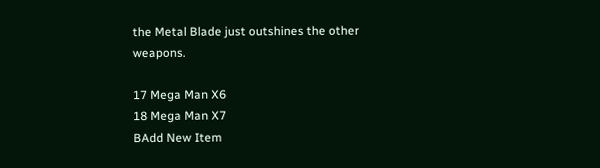the Metal Blade just outshines the other weapons.

17 Mega Man X6
18 Mega Man X7
BAdd New Item